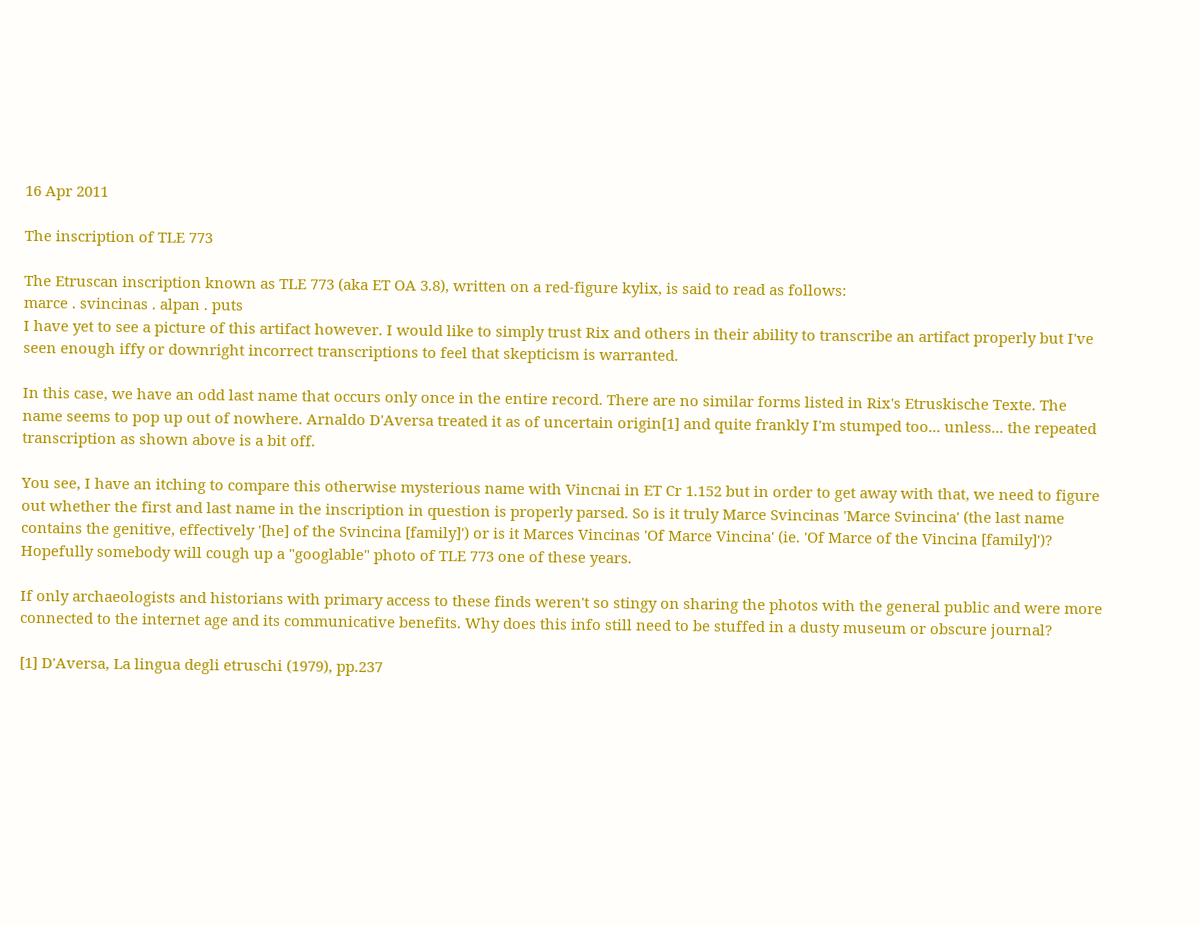16 Apr 2011

The inscription of TLE 773

The Etruscan inscription known as TLE 773 (aka ET OA 3.8), written on a red-figure kylix, is said to read as follows:
marce . svincinas . alpan . puts
I have yet to see a picture of this artifact however. I would like to simply trust Rix and others in their ability to transcribe an artifact properly but I've seen enough iffy or downright incorrect transcriptions to feel that skepticism is warranted.

In this case, we have an odd last name that occurs only once in the entire record. There are no similar forms listed in Rix's Etruskische Texte. The name seems to pop up out of nowhere. Arnaldo D'Aversa treated it as of uncertain origin[1] and quite frankly I'm stumped too... unless... the repeated transcription as shown above is a bit off.

You see, I have an itching to compare this otherwise mysterious name with Vincnai in ET Cr 1.152 but in order to get away with that, we need to figure out whether the first and last name in the inscription in question is properly parsed. So is it truly Marce Svincinas 'Marce Svincina' (the last name contains the genitive, effectively '[he] of the Svincina [family]') or is it Marces Vincinas 'Of Marce Vincina' (ie. 'Of Marce of the Vincina [family]')? Hopefully somebody will cough up a "googlable" photo of TLE 773 one of these years.

If only archaeologists and historians with primary access to these finds weren't so stingy on sharing the photos with the general public and were more connected to the internet age and its communicative benefits. Why does this info still need to be stuffed in a dusty museum or obscure journal?

[1] D'Aversa, La lingua degli etruschi (1979), pp.237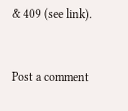& 409 (see link).


Post a comment